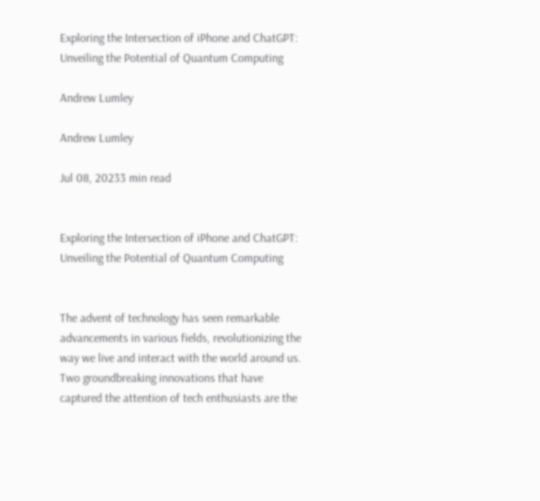Exploring the Intersection of iPhone and ChatGPT: Unveiling the Potential of Quantum Computing

Andrew Lumley

Andrew Lumley

Jul 08, 20233 min read


Exploring the Intersection of iPhone and ChatGPT: Unveiling the Potential of Quantum Computing


The advent of technology has seen remarkable advancements in various fields, revolutionizing the way we live and interact with the world around us. Two groundbreaking innovations that have captured the attention of tech enthusiasts are the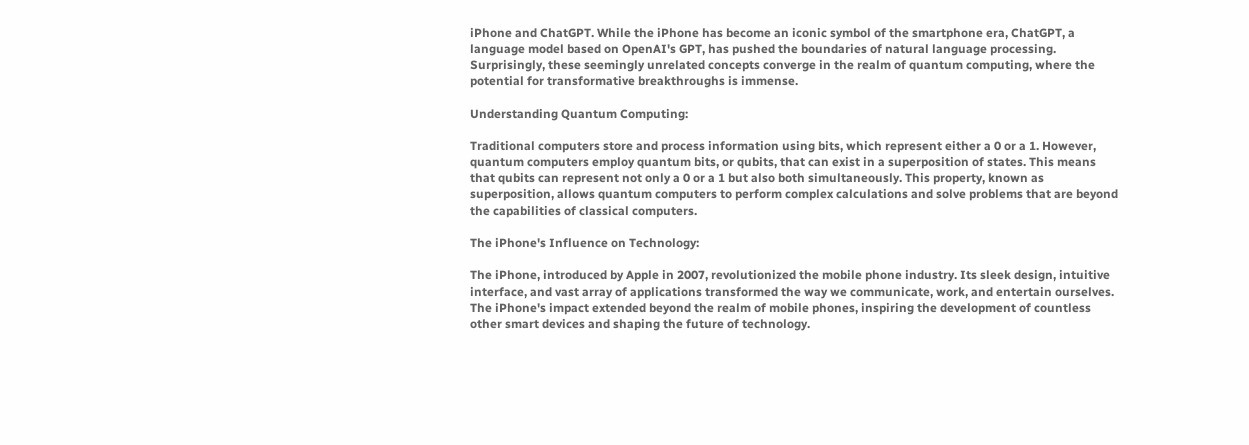iPhone and ChatGPT. While the iPhone has become an iconic symbol of the smartphone era, ChatGPT, a language model based on OpenAI's GPT, has pushed the boundaries of natural language processing. Surprisingly, these seemingly unrelated concepts converge in the realm of quantum computing, where the potential for transformative breakthroughs is immense.

Understanding Quantum Computing:

Traditional computers store and process information using bits, which represent either a 0 or a 1. However, quantum computers employ quantum bits, or qubits, that can exist in a superposition of states. This means that qubits can represent not only a 0 or a 1 but also both simultaneously. This property, known as superposition, allows quantum computers to perform complex calculations and solve problems that are beyond the capabilities of classical computers.

The iPhone's Influence on Technology:

The iPhone, introduced by Apple in 2007, revolutionized the mobile phone industry. Its sleek design, intuitive interface, and vast array of applications transformed the way we communicate, work, and entertain ourselves. The iPhone's impact extended beyond the realm of mobile phones, inspiring the development of countless other smart devices and shaping the future of technology.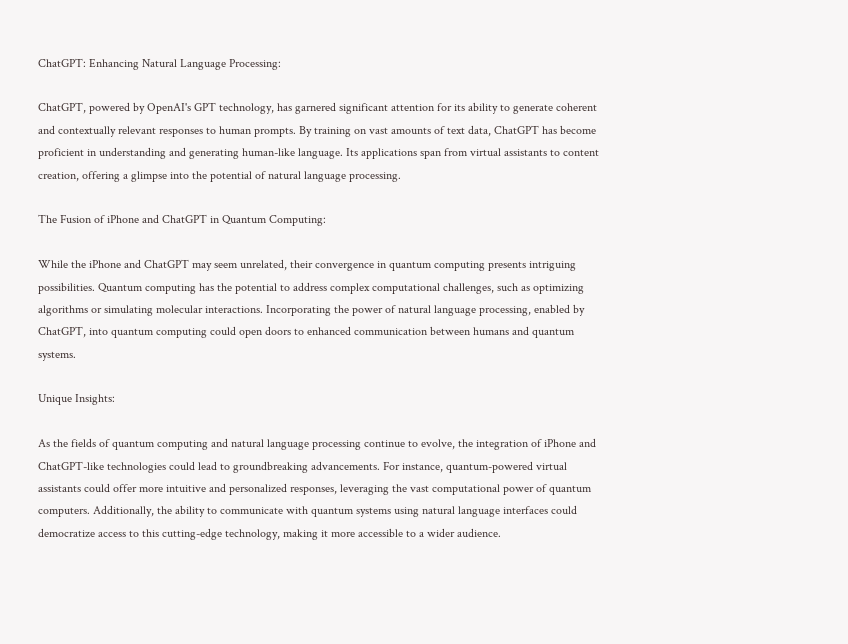ChatGPT: Enhancing Natural Language Processing:

ChatGPT, powered by OpenAI's GPT technology, has garnered significant attention for its ability to generate coherent and contextually relevant responses to human prompts. By training on vast amounts of text data, ChatGPT has become proficient in understanding and generating human-like language. Its applications span from virtual assistants to content creation, offering a glimpse into the potential of natural language processing.

The Fusion of iPhone and ChatGPT in Quantum Computing:

While the iPhone and ChatGPT may seem unrelated, their convergence in quantum computing presents intriguing possibilities. Quantum computing has the potential to address complex computational challenges, such as optimizing algorithms or simulating molecular interactions. Incorporating the power of natural language processing, enabled by ChatGPT, into quantum computing could open doors to enhanced communication between humans and quantum systems.

Unique Insights:

As the fields of quantum computing and natural language processing continue to evolve, the integration of iPhone and ChatGPT-like technologies could lead to groundbreaking advancements. For instance, quantum-powered virtual assistants could offer more intuitive and personalized responses, leveraging the vast computational power of quantum computers. Additionally, the ability to communicate with quantum systems using natural language interfaces could democratize access to this cutting-edge technology, making it more accessible to a wider audience.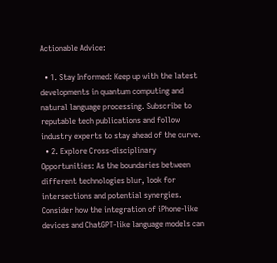Actionable Advice:

  • 1. Stay Informed: Keep up with the latest developments in quantum computing and natural language processing. Subscribe to reputable tech publications and follow industry experts to stay ahead of the curve.
  • 2. Explore Cross-disciplinary Opportunities: As the boundaries between different technologies blur, look for intersections and potential synergies. Consider how the integration of iPhone-like devices and ChatGPT-like language models can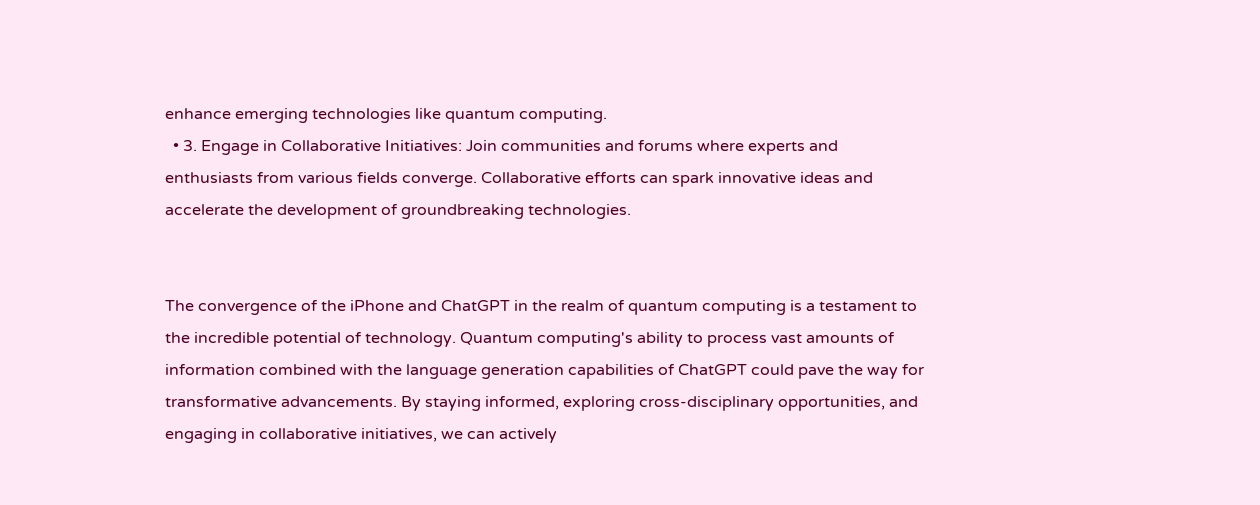enhance emerging technologies like quantum computing.
  • 3. Engage in Collaborative Initiatives: Join communities and forums where experts and enthusiasts from various fields converge. Collaborative efforts can spark innovative ideas and accelerate the development of groundbreaking technologies.


The convergence of the iPhone and ChatGPT in the realm of quantum computing is a testament to the incredible potential of technology. Quantum computing's ability to process vast amounts of information combined with the language generation capabilities of ChatGPT could pave the way for transformative advancements. By staying informed, exploring cross-disciplinary opportunities, and engaging in collaborative initiatives, we can actively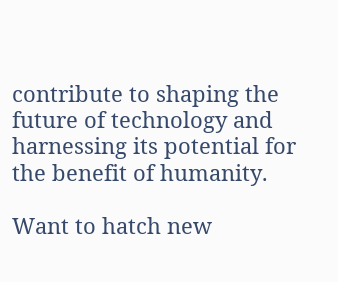contribute to shaping the future of technology and harnessing its potential for the benefit of humanity.

Want to hatch new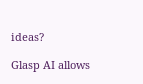ideas?

Glasp AI allows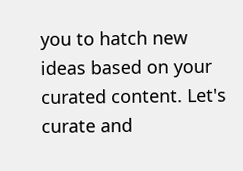you to hatch new ideas based on your curated content. Let's curate and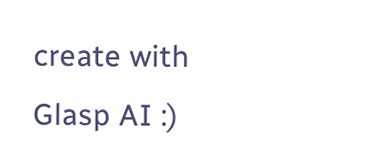create with Glasp AI :)